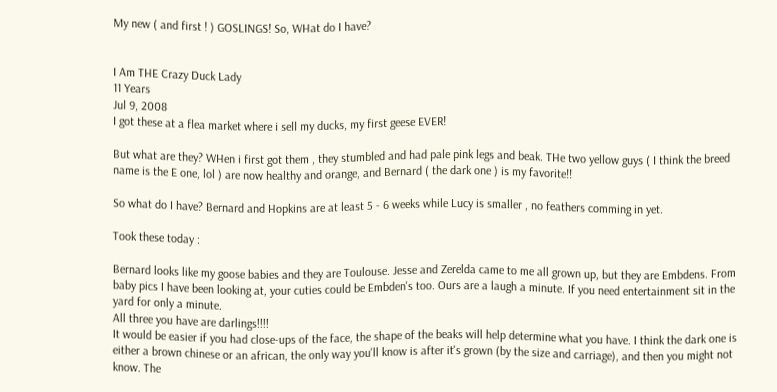My new ( and first ! ) GOSLINGS! So, WHat do I have?


I Am THE Crazy Duck Lady
11 Years
Jul 9, 2008
I got these at a flea market where i sell my ducks, my first geese EVER!

But what are they? WHen i first got them , they stumbled and had pale pink legs and beak. THe two yellow guys ( I think the breed name is the E one, lol ) are now healthy and orange, and Bernard ( the dark one ) is my favorite!!

So what do I have? Bernard and Hopkins are at least 5 - 6 weeks while Lucy is smaller , no feathers comming in yet.

Took these today :

Bernard looks like my goose babies and they are Toulouse. Jesse and Zerelda came to me all grown up, but they are Embdens. From baby pics I have been looking at, your cuties could be Embden's too. Ours are a laugh a minute. If you need entertainment sit in the yard for only a minute.
All three you have are darlings!!!!
It would be easier if you had close-ups of the face, the shape of the beaks will help determine what you have. I think the dark one is either a brown chinese or an african, the only way you'll know is after it's grown (by the size and carriage), and then you might not know. The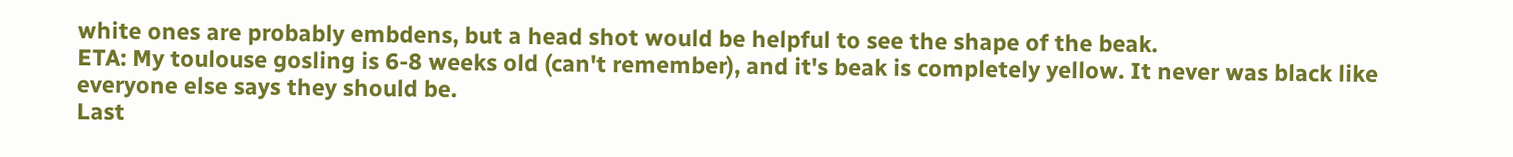white ones are probably embdens, but a head shot would be helpful to see the shape of the beak.
ETA: My toulouse gosling is 6-8 weeks old (can't remember), and it's beak is completely yellow. It never was black like everyone else says they should be.
Last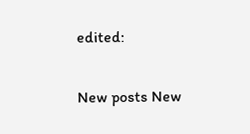edited:

New posts New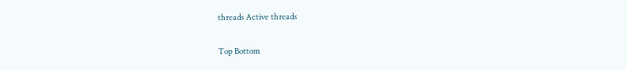threads Active threads

Top Bottom